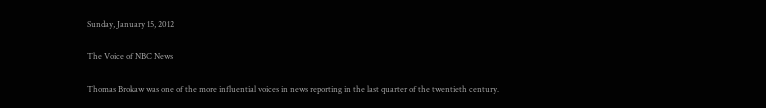Sunday, January 15, 2012

The Voice of NBC News

Thomas Brokaw was one of the more influential voices in news reporting in the last quarter of the twentieth century.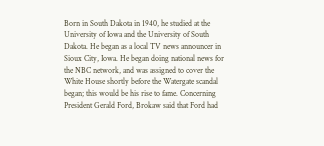Born in South Dakota in 1940, he studied at the University of Iowa and the University of South Dakota. He began as a local TV news announcer in Sioux City, Iowa. He began doing national news for the NBC network, and was assigned to cover the White House shortly before the Watergate scandal began; this would be his rise to fame. Concerning President Gerald Ford, Brokaw said that Ford had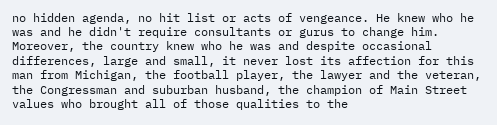no hidden agenda, no hit list or acts of vengeance. He knew who he was and he didn't require consultants or gurus to change him. Moreover, the country knew who he was and despite occasional differences, large and small, it never lost its affection for this man from Michigan, the football player, the lawyer and the veteran, the Congressman and suburban husband, the champion of Main Street values who brought all of those qualities to the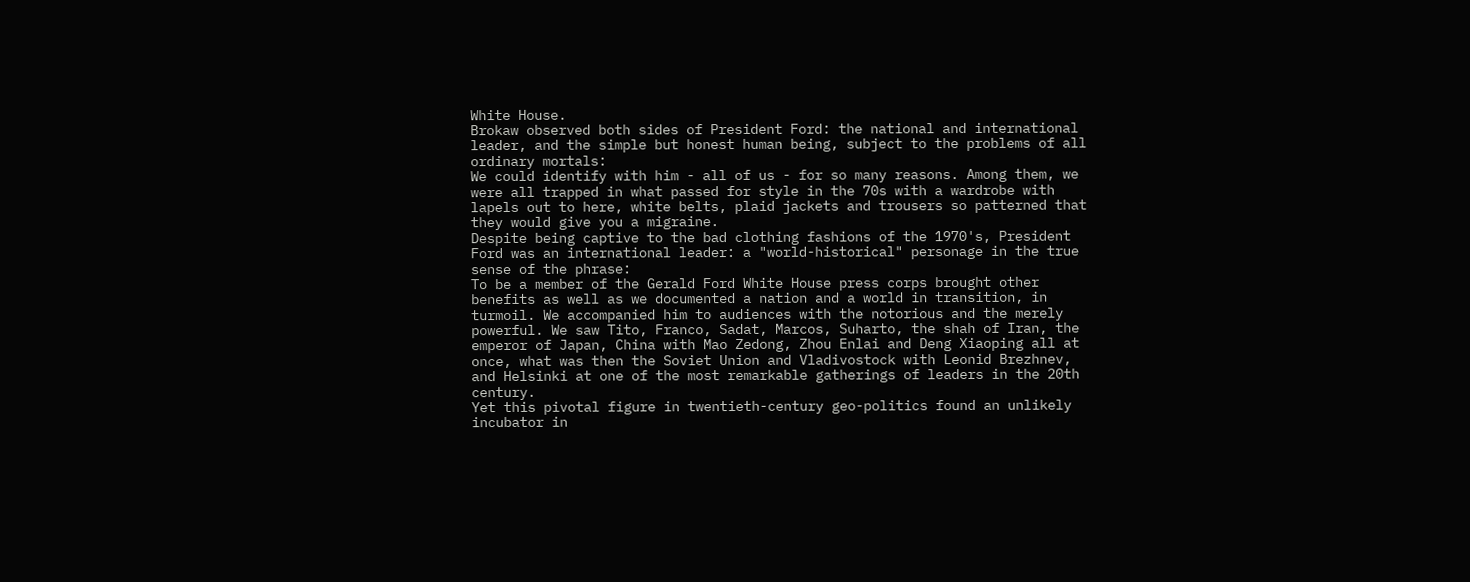White House.
Brokaw observed both sides of President Ford: the national and international leader, and the simple but honest human being, subject to the problems of all ordinary mortals:
We could identify with him - all of us - for so many reasons. Among them, we were all trapped in what passed for style in the 70s with a wardrobe with lapels out to here, white belts, plaid jackets and trousers so patterned that they would give you a migraine.
Despite being captive to the bad clothing fashions of the 1970's, President Ford was an international leader: a "world-historical" personage in the true sense of the phrase:
To be a member of the Gerald Ford White House press corps brought other benefits as well as we documented a nation and a world in transition, in turmoil. We accompanied him to audiences with the notorious and the merely powerful. We saw Tito, Franco, Sadat, Marcos, Suharto, the shah of Iran, the emperor of Japan, China with Mao Zedong, Zhou Enlai and Deng Xiaoping all at once, what was then the Soviet Union and Vladivostock with Leonid Brezhnev, and Helsinki at one of the most remarkable gatherings of leaders in the 20th century.
Yet this pivotal figure in twentieth-century geo-politics found an unlikely incubator in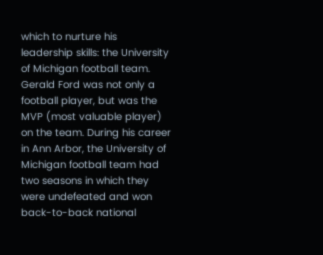which to nurture his leadership skills: the University of Michigan football team. Gerald Ford was not only a football player, but was the MVP (most valuable player) on the team. During his career in Ann Arbor, the University of Michigan football team had two seasons in which they were undefeated and won back-to-back national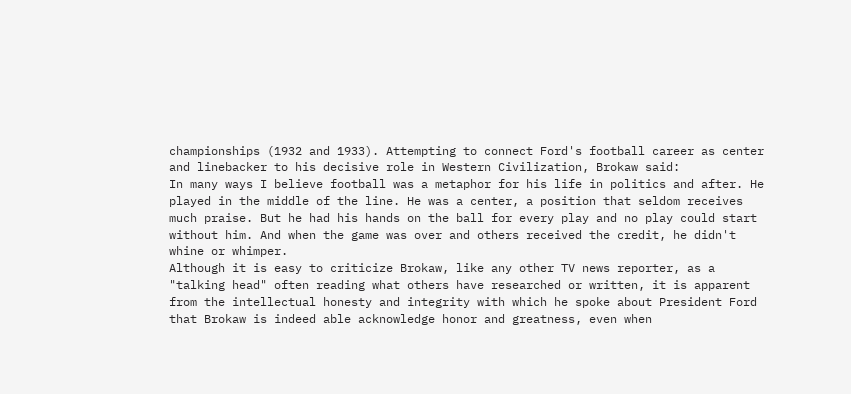championships (1932 and 1933). Attempting to connect Ford's football career as center and linebacker to his decisive role in Western Civilization, Brokaw said:
In many ways I believe football was a metaphor for his life in politics and after. He played in the middle of the line. He was a center, a position that seldom receives much praise. But he had his hands on the ball for every play and no play could start without him. And when the game was over and others received the credit, he didn't whine or whimper.
Although it is easy to criticize Brokaw, like any other TV news reporter, as a "talking head" often reading what others have researched or written, it is apparent from the intellectual honesty and integrity with which he spoke about President Ford that Brokaw is indeed able acknowledge honor and greatness, even when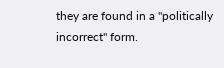they are found in a "politically incorrect" form.